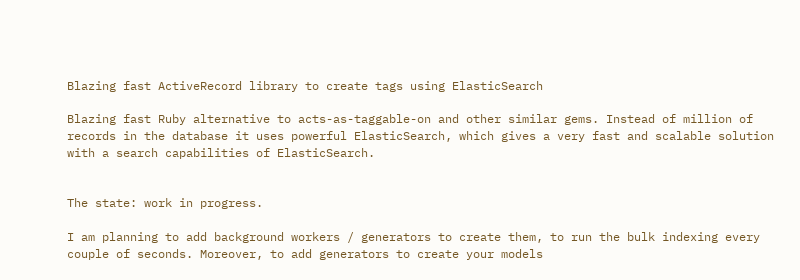Blazing fast ActiveRecord library to create tags using ElasticSearch

Blazing fast Ruby alternative to acts-as-taggable-on and other similar gems. Instead of million of records in the database it uses powerful ElasticSearch, which gives a very fast and scalable solution with a search capabilities of ElasticSearch.


The state: work in progress.

I am planning to add background workers / generators to create them, to run the bulk indexing every couple of seconds. Moreover, to add generators to create your models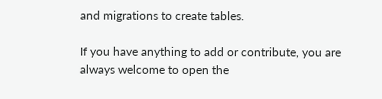and migrations to create tables.

If you have anything to add or contribute, you are always welcome to open the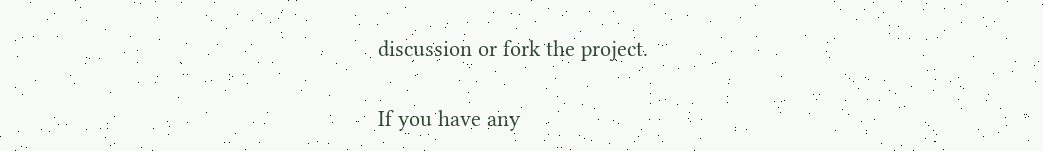discussion or fork the project.

If you have any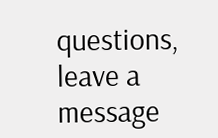questions, leave a message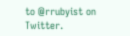to @rrubyist on Twitter.